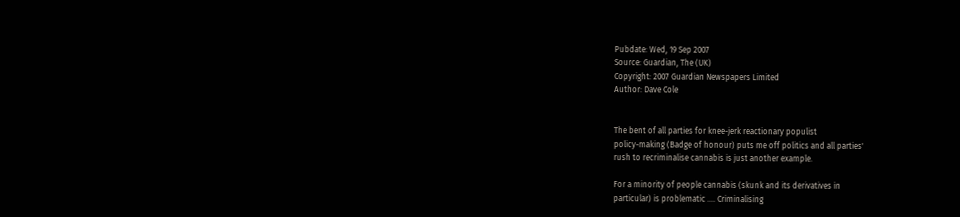Pubdate: Wed, 19 Sep 2007
Source: Guardian, The (UK)
Copyright: 2007 Guardian Newspapers Limited
Author: Dave Cole


The bent of all parties for knee-jerk reactionary populist
policy-making (Badge of honour) puts me off politics and all parties'
rush to recriminalise cannabis is just another example.

For a minority of people cannabis (skunk and its derivatives in
particular) is problematic .... Criminalising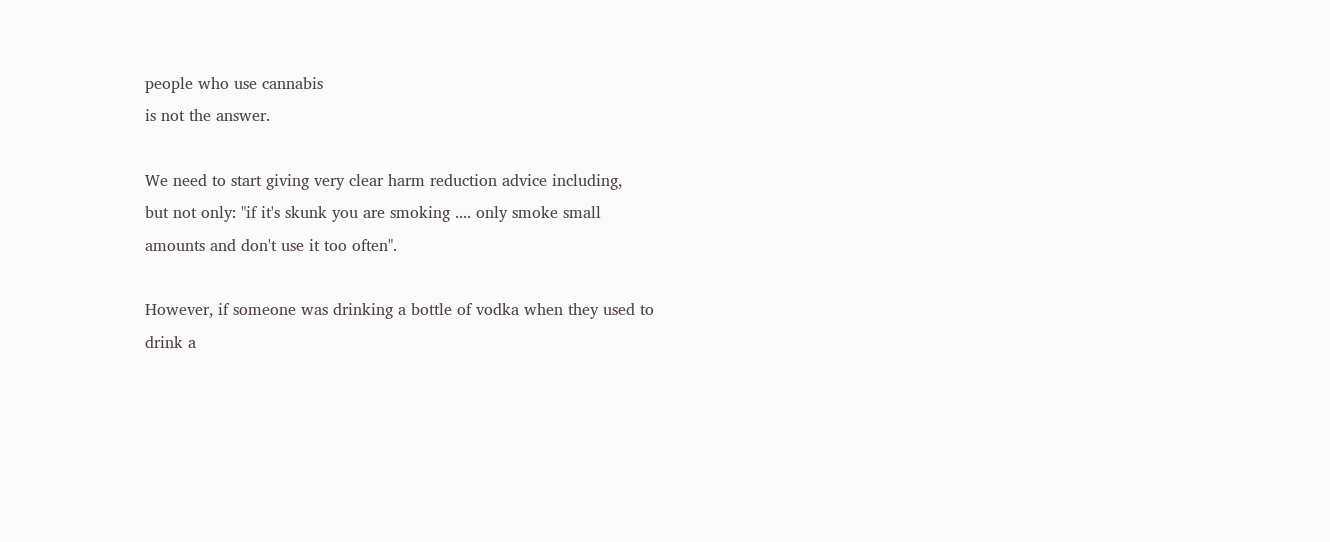people who use cannabis
is not the answer.

We need to start giving very clear harm reduction advice including,
but not only: "if it's skunk you are smoking .... only smoke small
amounts and don't use it too often".

However, if someone was drinking a bottle of vodka when they used to
drink a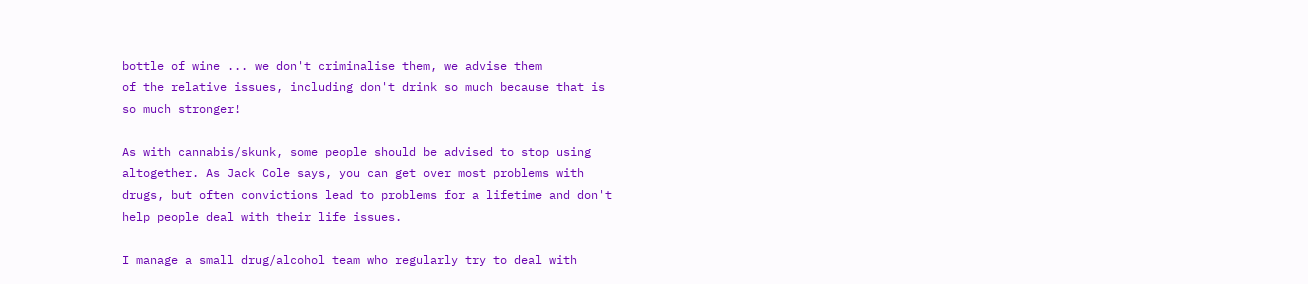bottle of wine ... we don't criminalise them, we advise them
of the relative issues, including don't drink so much because that is
so much stronger!

As with cannabis/skunk, some people should be advised to stop using
altogether. As Jack Cole says, you can get over most problems with
drugs, but often convictions lead to problems for a lifetime and don't
help people deal with their life issues.

I manage a small drug/alcohol team who regularly try to deal with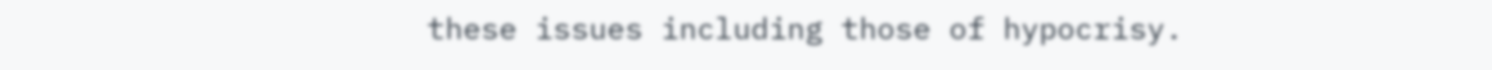these issues including those of hypocrisy.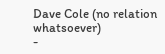Dave Cole (no relation whatsoever)
-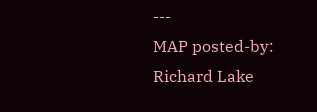---
MAP posted-by: Richard Lake